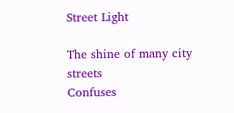Street Light

The shine of many city streets
Confuses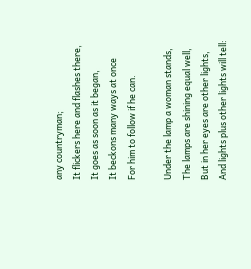any countryman;
It flickers here and flashes there,
It goes as soon as it began,
It beckons many ways at once
For him to follow if he can.

Under the lamp a woman stands,
The lamps are shining equal well,
But in her eyes are other lights,
And lights plus other lights will tell: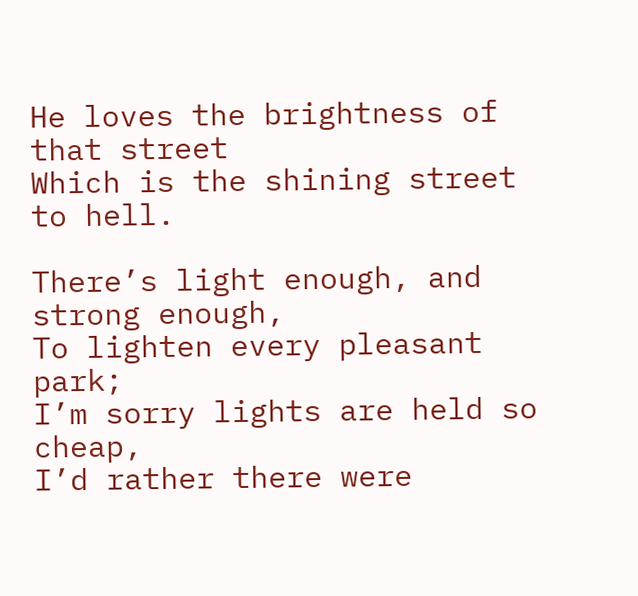He loves the brightness of that street
Which is the shining street to hell.

There’s light enough, and strong enough,
To lighten every pleasant park;
I’m sorry lights are held so cheap,
I’d rather there were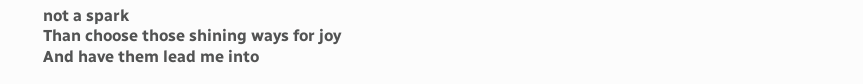not a spark
Than choose those shining ways for joy
And have them lead me into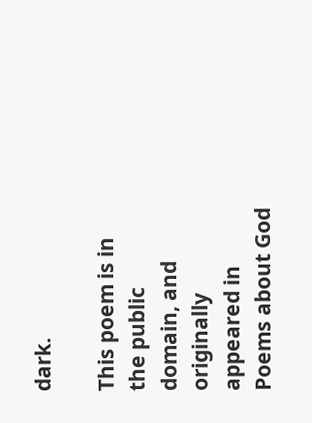dark.

This poem is in the public domain, and originally appeared in Poems about God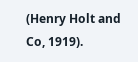(Henry Holt and Co, 1919).